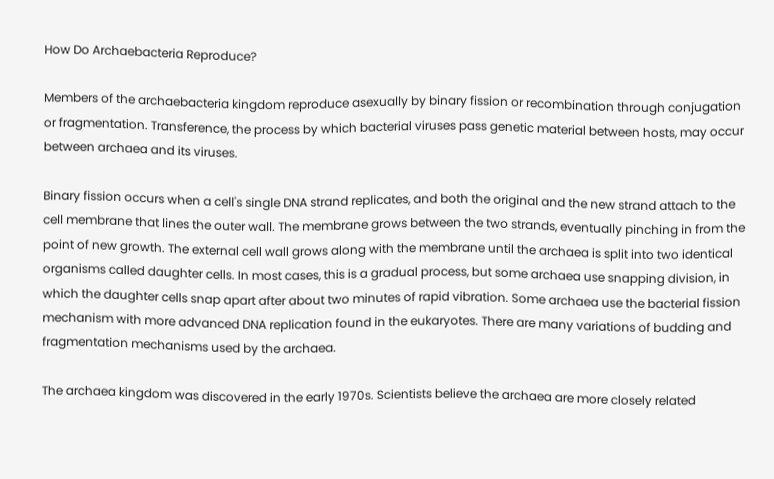How Do Archaebacteria Reproduce?

Members of the archaebacteria kingdom reproduce asexually by binary fission or recombination through conjugation or fragmentation. Transference, the process by which bacterial viruses pass genetic material between hosts, may occur between archaea and its viruses.

Binary fission occurs when a cell's single DNA strand replicates, and both the original and the new strand attach to the cell membrane that lines the outer wall. The membrane grows between the two strands, eventually pinching in from the point of new growth. The external cell wall grows along with the membrane until the archaea is split into two identical organisms called daughter cells. In most cases, this is a gradual process, but some archaea use snapping division, in which the daughter cells snap apart after about two minutes of rapid vibration. Some archaea use the bacterial fission mechanism with more advanced DNA replication found in the eukaryotes. There are many variations of budding and fragmentation mechanisms used by the archaea.

The archaea kingdom was discovered in the early 1970s. Scientists believe the archaea are more closely related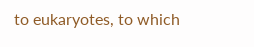to eukaryotes, to which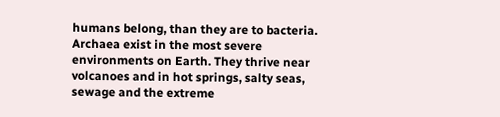humans belong, than they are to bacteria. Archaea exist in the most severe environments on Earth. They thrive near volcanoes and in hot springs, salty seas, sewage and the extreme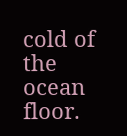cold of the ocean floor.